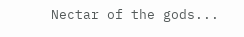Nectar of the gods...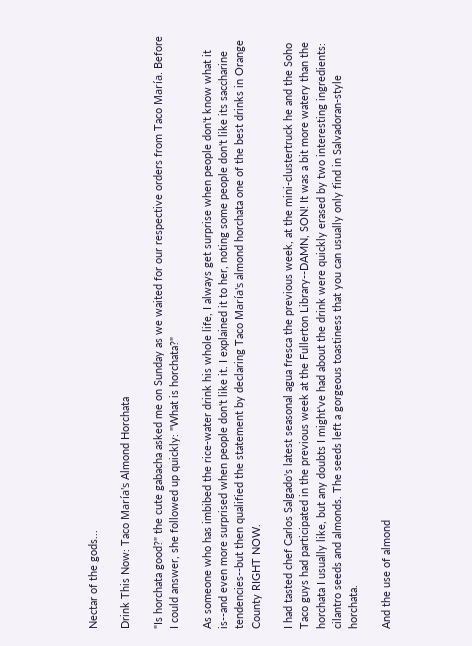Nectar of the gods...

Drink This Now: Taco María's Almond Horchata

"Is horchata good?" the cute gabacha asked me on Sunday as we waited for our respective orders from Taco María. Before I could answer, she followed up quickly: "What is horchata?"

As someone who has imbibed the rice-water drink his whole life, I always get surprise when people don't know what it is--and even more surprised when people don't like it. I explained it to her, noting some people don't like its saccharine tendencies--but then qualified the statement by declaring Taco María's almond horchata one of the best drinks in Orange County RIGHT NOW.

I had tasted chef Carlos Salgado's latest seasonal agua fresca the previous week, at the mini-clustertruck he and the Soho Taco guys had participated in the previous week at the Fullerton Library--DAMN, SON! It was a bit more watery than the horchata I usually like, but any doubts I might've had about the drink were quickly erased by two interesting ingredients: cilantro seeds and almonds. The seeds left a gorgeous toastiness that you can usually only find in Salvadoran-style horchata.

And the use of almond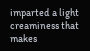imparted a light creaminess that makes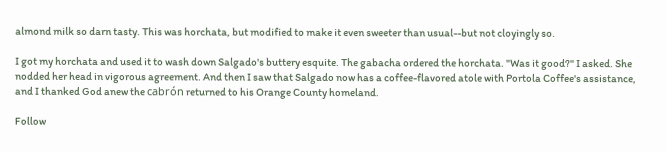almond milk so darn tasty. This was horchata, but modified to make it even sweeter than usual--but not cloyingly so.

I got my horchata and used it to wash down Salgado's buttery esquite. The gabacha ordered the horchata. "Was it good?" I asked. She nodded her head in vigorous agreement. And then I saw that Salgado now has a coffee-flavored atole with Portola Coffee's assistance, and I thanked God anew the cabrón returned to his Orange County homeland.

Follow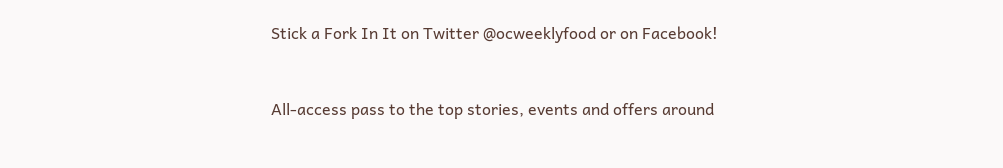Stick a Fork In It on Twitter @ocweeklyfood or on Facebook!


All-access pass to the top stories, events and offers around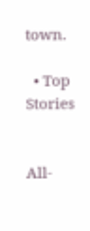town.

  • Top Stories


All-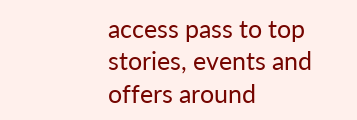access pass to top stories, events and offers around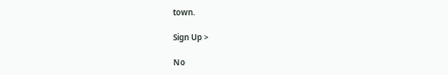town.

Sign Up >

No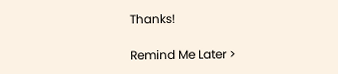Thanks!

Remind Me Later >